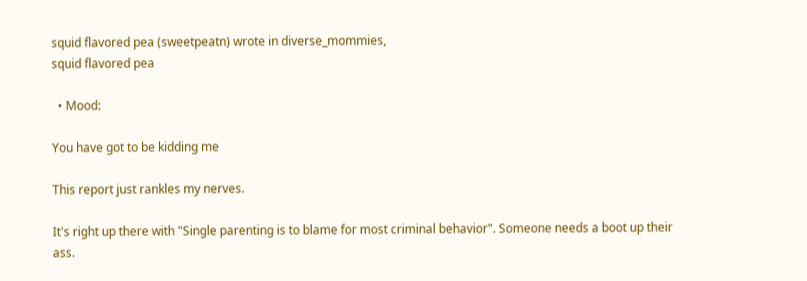squid flavored pea (sweetpeatn) wrote in diverse_mommies,
squid flavored pea

  • Mood:

You have got to be kidding me

This report just rankles my nerves.

It's right up there with "Single parenting is to blame for most criminal behavior". Someone needs a boot up their ass.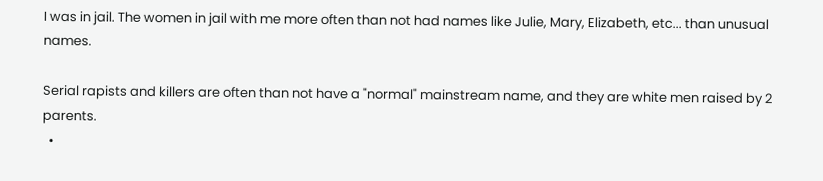I was in jail. The women in jail with me more often than not had names like Julie, Mary, Elizabeth, etc... than unusual names.

Serial rapists and killers are often than not have a "normal" mainstream name, and they are white men raised by 2 parents.
  •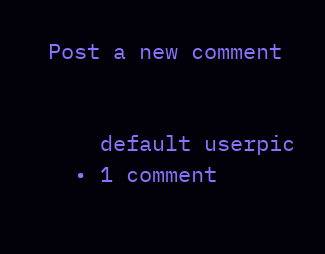Post a new comment


    default userpic
  • 1 comment